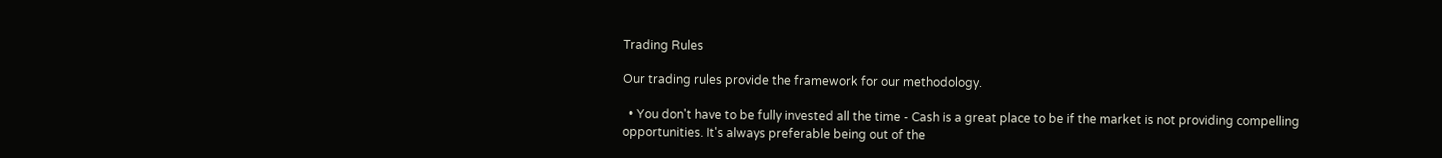Trading Rules

Our trading rules provide the framework for our methodology.

  • You don't have to be fully invested all the time - Cash is a great place to be if the market is not providing compelling opportunities. It's always preferable being out of the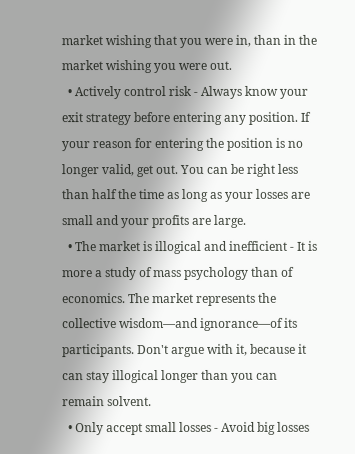market wishing that you were in, than in the market wishing you were out.
  • Actively control risk - Always know your exit strategy before entering any position. If your reason for entering the position is no longer valid, get out. You can be right less than half the time as long as your losses are small and your profits are large.
  • The market is illogical and inefficient - It is more a study of mass psychology than of economics. The market represents the collective wisdom—and ignorance—of its participants. Don't argue with it, because it can stay illogical longer than you can remain solvent.
  • Only accept small losses - Avoid big losses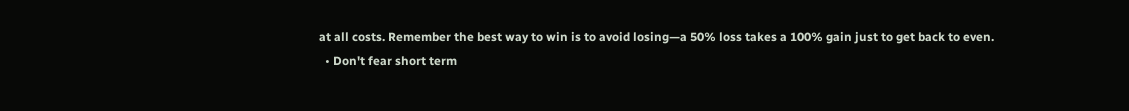at all costs. Remember the best way to win is to avoid losing—a 50% loss takes a 100% gain just to get back to even.
  • Don't fear short term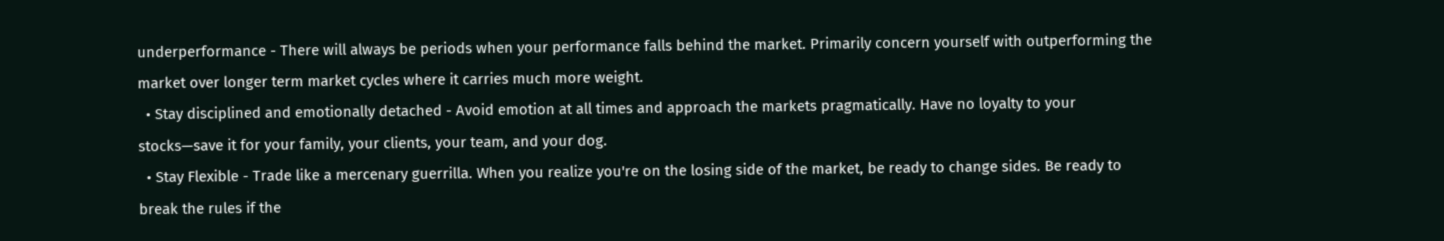underperformance - There will always be periods when your performance falls behind the market. Primarily concern yourself with outperforming the market over longer term market cycles where it carries much more weight.
  • Stay disciplined and emotionally detached - Avoid emotion at all times and approach the markets pragmatically. Have no loyalty to your stocks—save it for your family, your clients, your team, and your dog.
  • Stay Flexible - Trade like a mercenary guerrilla. When you realize you're on the losing side of the market, be ready to change sides. Be ready to break the rules if the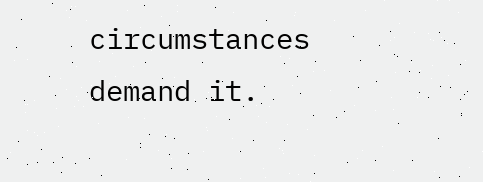circumstances demand it.